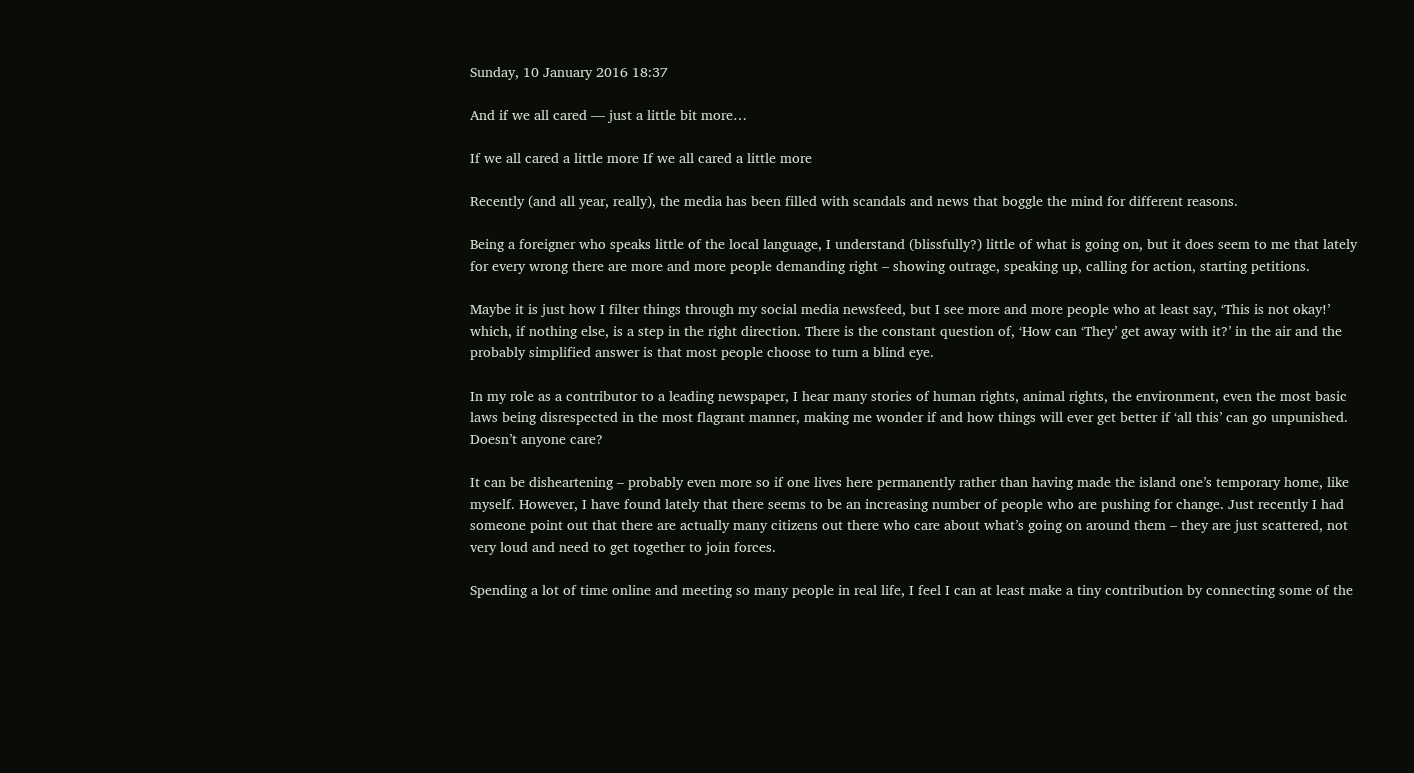Sunday, 10 January 2016 18:37

And if we all cared — just a little bit more…

If we all cared a little more If we all cared a little more

Recently (and all year, really), the media has been filled with scandals and news that boggle the mind for different reasons.

Being a foreigner who speaks little of the local language, I understand (blissfully?) little of what is going on, but it does seem to me that lately for every wrong there are more and more people demanding right – showing outrage, speaking up, calling for action, starting petitions.

Maybe it is just how I filter things through my social media newsfeed, but I see more and more people who at least say, ‘This is not okay!’ which, if nothing else, is a step in the right direction. There is the constant question of, ‘How can ‘They’ get away with it?’ in the air and the probably simplified answer is that most people choose to turn a blind eye.

In my role as a contributor to a leading newspaper, I hear many stories of human rights, animal rights, the environment, even the most basic laws being disrespected in the most flagrant manner, making me wonder if and how things will ever get better if ‘all this’ can go unpunished. Doesn’t anyone care?

It can be disheartening – probably even more so if one lives here permanently rather than having made the island one’s temporary home, like myself. However, I have found lately that there seems to be an increasing number of people who are pushing for change. Just recently I had someone point out that there are actually many citizens out there who care about what’s going on around them – they are just scattered, not very loud and need to get together to join forces.

Spending a lot of time online and meeting so many people in real life, I feel I can at least make a tiny contribution by connecting some of the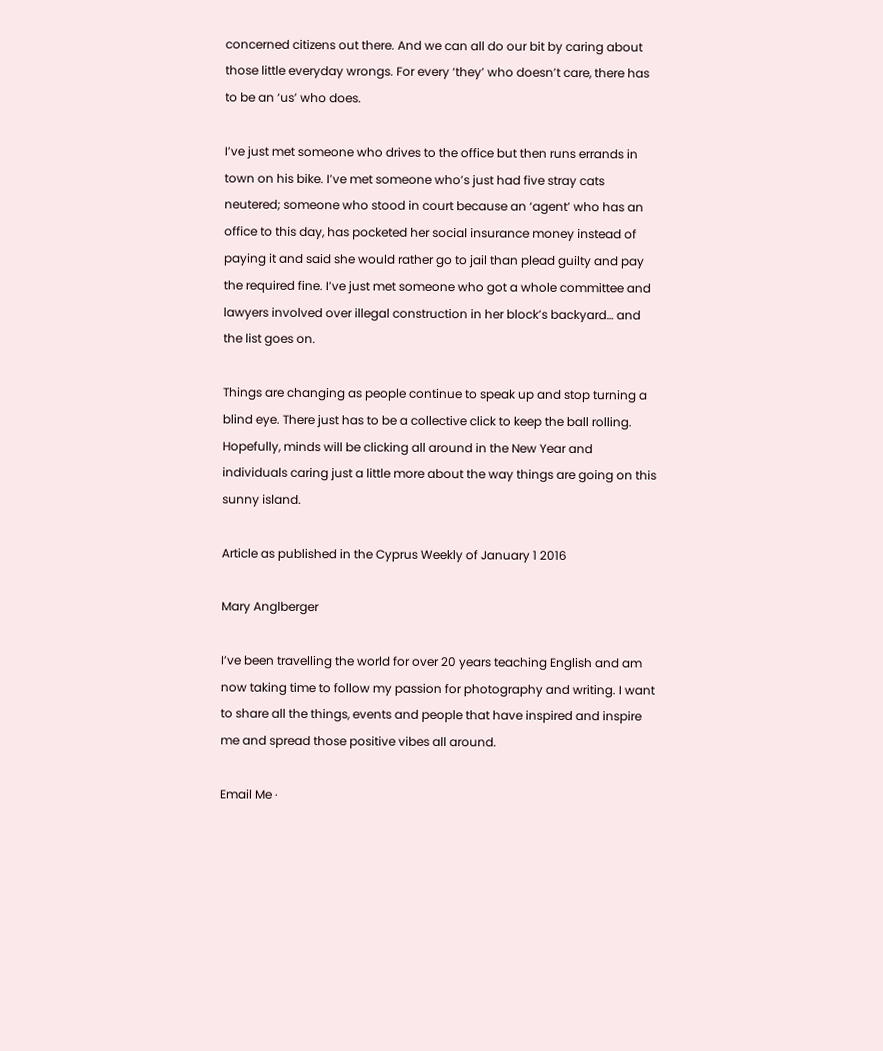concerned citizens out there. And we can all do our bit by caring about those little everyday wrongs. For every ‘they’ who doesn’t care, there has to be an ‘us’ who does.

I’ve just met someone who drives to the office but then runs errands in town on his bike. I’ve met someone who’s just had five stray cats neutered; someone who stood in court because an ‘agent’ who has an office to this day, has pocketed her social insurance money instead of paying it and said she would rather go to jail than plead guilty and pay the required fine. I’ve just met someone who got a whole committee and lawyers involved over illegal construction in her block’s backyard… and the list goes on.

Things are changing as people continue to speak up and stop turning a blind eye. There just has to be a collective click to keep the ball rolling. Hopefully, minds will be clicking all around in the New Year and individuals caring just a little more about the way things are going on this sunny island.

Article as published in the Cyprus Weekly of January 1 2016

Mary Anglberger

I’ve been travelling the world for over 20 years teaching English and am now taking time to follow my passion for photography and writing. I want to share all the things, events and people that have inspired and inspire me and spread those positive vibes all around.

Email Me ·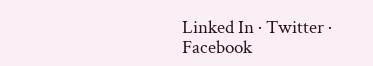Linked In · Twitter · Facebook